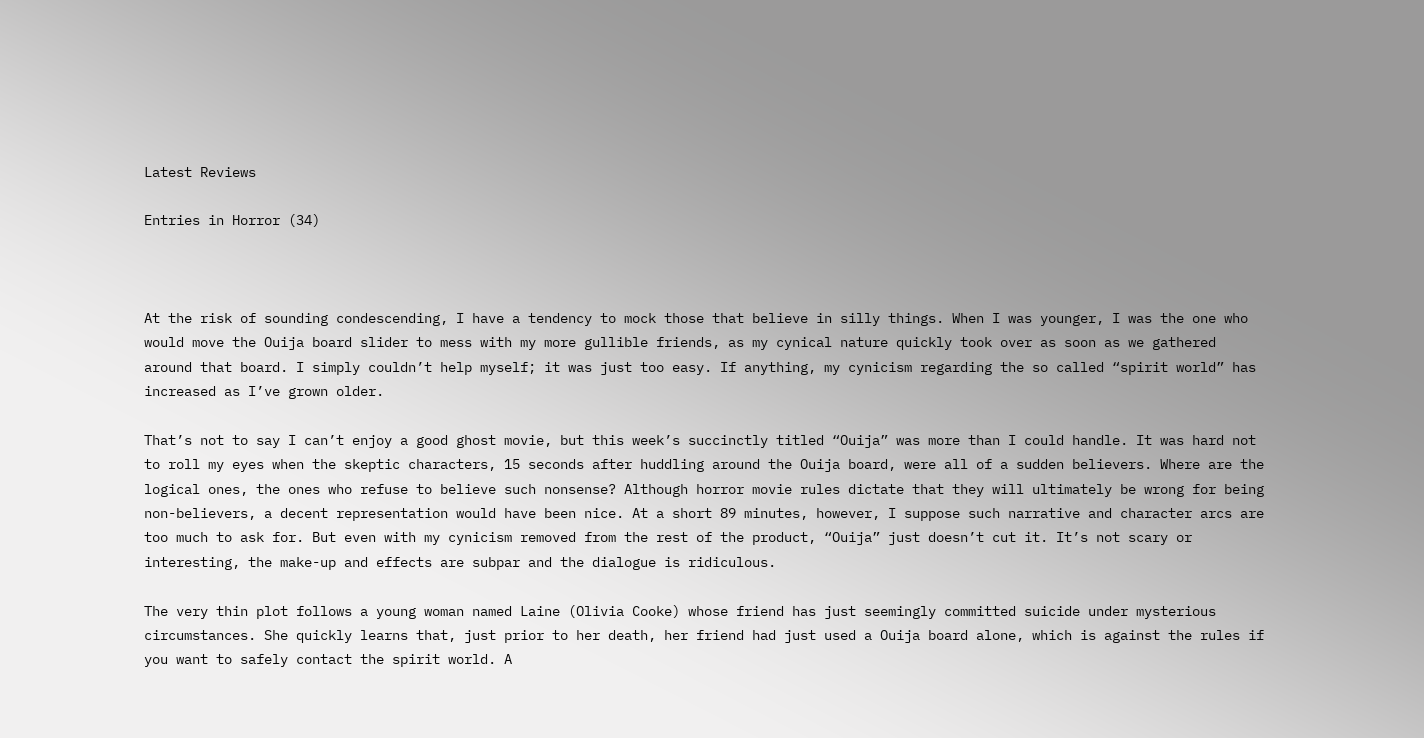Latest Reviews

Entries in Horror (34)



At the risk of sounding condescending, I have a tendency to mock those that believe in silly things. When I was younger, I was the one who would move the Ouija board slider to mess with my more gullible friends, as my cynical nature quickly took over as soon as we gathered around that board. I simply couldn’t help myself; it was just too easy. If anything, my cynicism regarding the so called “spirit world” has increased as I’ve grown older.

That’s not to say I can’t enjoy a good ghost movie, but this week’s succinctly titled “Ouija” was more than I could handle. It was hard not to roll my eyes when the skeptic characters, 15 seconds after huddling around the Ouija board, were all of a sudden believers. Where are the logical ones, the ones who refuse to believe such nonsense? Although horror movie rules dictate that they will ultimately be wrong for being non-believers, a decent representation would have been nice. At a short 89 minutes, however, I suppose such narrative and character arcs are too much to ask for. But even with my cynicism removed from the rest of the product, “Ouija” just doesn’t cut it. It’s not scary or interesting, the make-up and effects are subpar and the dialogue is ridiculous.

The very thin plot follows a young woman named Laine (Olivia Cooke) whose friend has just seemingly committed suicide under mysterious circumstances. She quickly learns that, just prior to her death, her friend had just used a Ouija board alone, which is against the rules if you want to safely contact the spirit world. A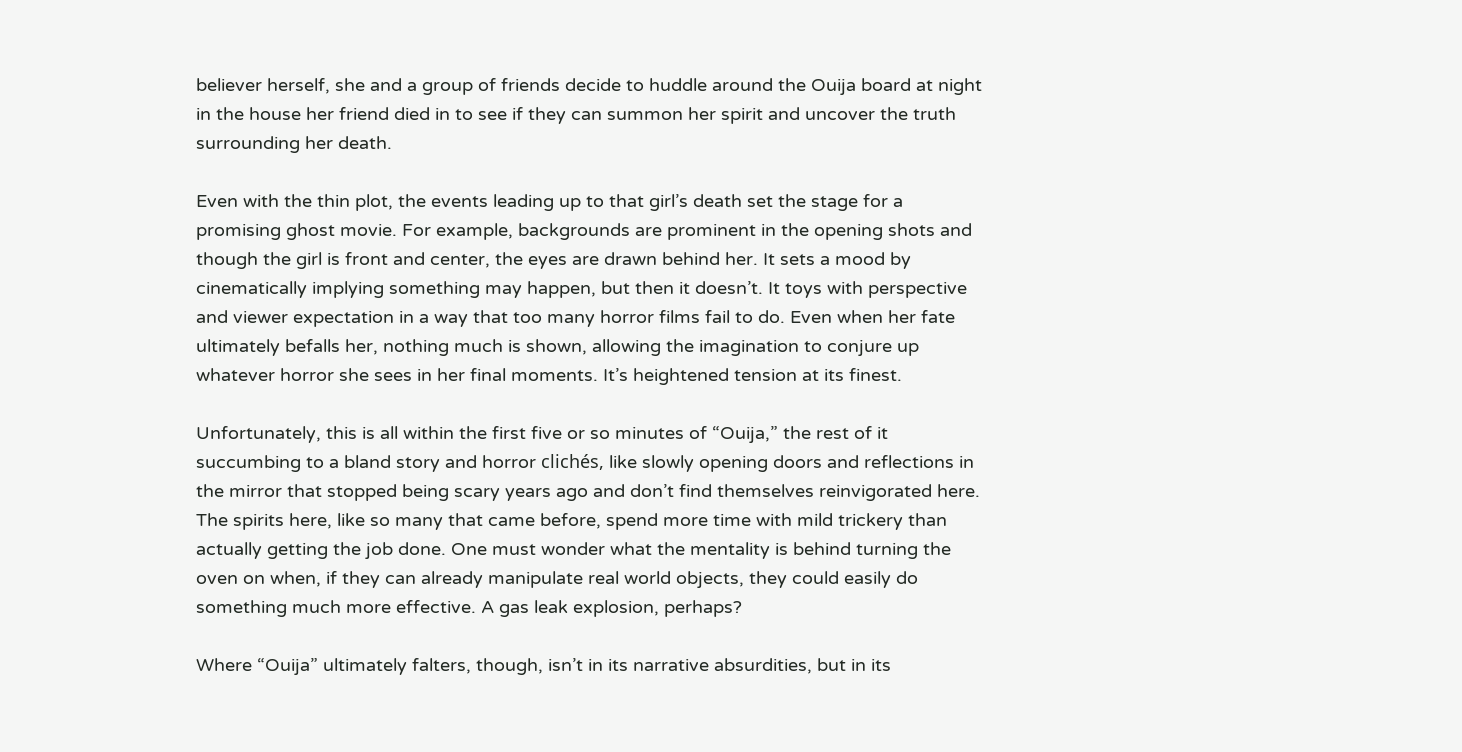believer herself, she and a group of friends decide to huddle around the Ouija board at night in the house her friend died in to see if they can summon her spirit and uncover the truth surrounding her death.

Even with the thin plot, the events leading up to that girl’s death set the stage for a promising ghost movie. For example, backgrounds are prominent in the opening shots and though the girl is front and center, the eyes are drawn behind her. It sets a mood by cinematically implying something may happen, but then it doesn’t. It toys with perspective and viewer expectation in a way that too many horror films fail to do. Even when her fate ultimately befalls her, nothing much is shown, allowing the imagination to conjure up whatever horror she sees in her final moments. It’s heightened tension at its finest.

Unfortunately, this is all within the first five or so minutes of “Ouija,” the rest of it succumbing to a bland story and horror clichés, like slowly opening doors and reflections in the mirror that stopped being scary years ago and don’t find themselves reinvigorated here. The spirits here, like so many that came before, spend more time with mild trickery than actually getting the job done. One must wonder what the mentality is behind turning the oven on when, if they can already manipulate real world objects, they could easily do something much more effective. A gas leak explosion, perhaps?

Where “Ouija” ultimately falters, though, isn’t in its narrative absurdities, but in its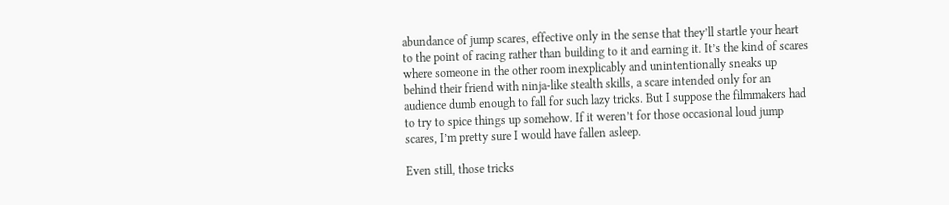abundance of jump scares, effective only in the sense that they’ll startle your heart to the point of racing rather than building to it and earning it. It’s the kind of scares where someone in the other room inexplicably and unintentionally sneaks up behind their friend with ninja-like stealth skills, a scare intended only for an audience dumb enough to fall for such lazy tricks. But I suppose the filmmakers had to try to spice things up somehow. If it weren’t for those occasional loud jump scares, I’m pretty sure I would have fallen asleep.

Even still, those tricks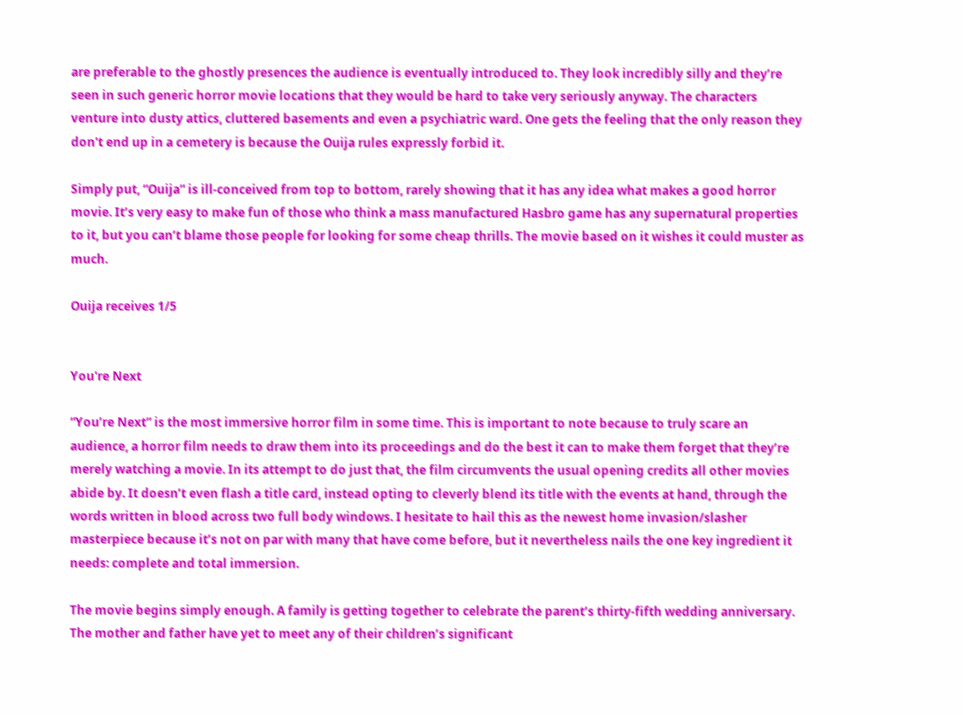are preferable to the ghostly presences the audience is eventually introduced to. They look incredibly silly and they’re seen in such generic horror movie locations that they would be hard to take very seriously anyway. The characters venture into dusty attics, cluttered basements and even a psychiatric ward. One gets the feeling that the only reason they don't end up in a cemetery is because the Ouija rules expressly forbid it.

Simply put, “Ouija” is ill-conceived from top to bottom, rarely showing that it has any idea what makes a good horror movie. It’s very easy to make fun of those who think a mass manufactured Hasbro game has any supernatural properties to it, but you can’t blame those people for looking for some cheap thrills. The movie based on it wishes it could muster as much.

Ouija receives 1/5


You're Next

“You’re Next” is the most immersive horror film in some time. This is important to note because to truly scare an audience, a horror film needs to draw them into its proceedings and do the best it can to make them forget that they’re merely watching a movie. In its attempt to do just that, the film circumvents the usual opening credits all other movies abide by. It doesn’t even flash a title card, instead opting to cleverly blend its title with the events at hand, through the words written in blood across two full body windows. I hesitate to hail this as the newest home invasion/slasher masterpiece because it’s not on par with many that have come before, but it nevertheless nails the one key ingredient it needs: complete and total immersion.

The movie begins simply enough. A family is getting together to celebrate the parent’s thirty-fifth wedding anniversary. The mother and father have yet to meet any of their children’s significant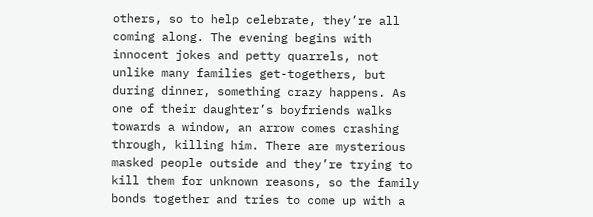others, so to help celebrate, they’re all coming along. The evening begins with innocent jokes and petty quarrels, not unlike many families get-togethers, but during dinner, something crazy happens. As one of their daughter’s boyfriends walks towards a window, an arrow comes crashing through, killing him. There are mysterious masked people outside and they’re trying to kill them for unknown reasons, so the family bonds together and tries to come up with a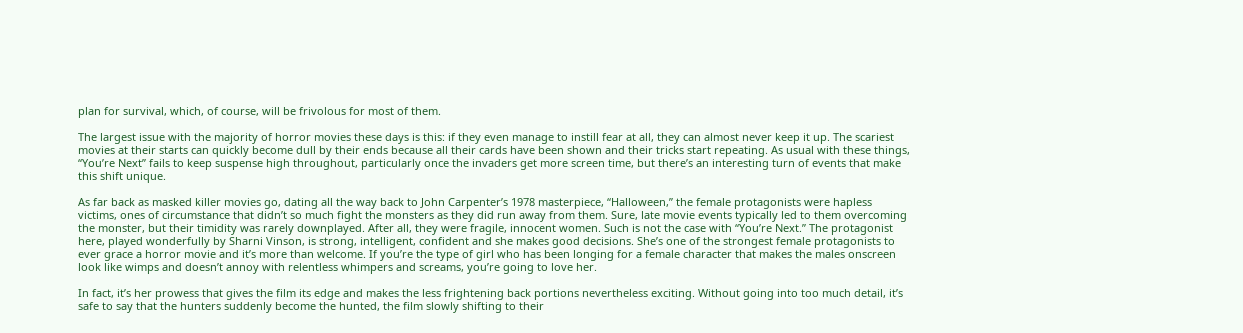plan for survival, which, of course, will be frivolous for most of them.

The largest issue with the majority of horror movies these days is this: if they even manage to instill fear at all, they can almost never keep it up. The scariest movies at their starts can quickly become dull by their ends because all their cards have been shown and their tricks start repeating. As usual with these things, “You’re Next” fails to keep suspense high throughout, particularly once the invaders get more screen time, but there’s an interesting turn of events that make this shift unique.

As far back as masked killer movies go, dating all the way back to John Carpenter’s 1978 masterpiece, “Halloween,” the female protagonists were hapless victims, ones of circumstance that didn’t so much fight the monsters as they did run away from them. Sure, late movie events typically led to them overcoming the monster, but their timidity was rarely downplayed. After all, they were fragile, innocent women. Such is not the case with “You’re Next.” The protagonist here, played wonderfully by Sharni Vinson, is strong, intelligent, confident and she makes good decisions. She’s one of the strongest female protagonists to ever grace a horror movie and it’s more than welcome. If you’re the type of girl who has been longing for a female character that makes the males onscreen look like wimps and doesn’t annoy with relentless whimpers and screams, you’re going to love her.

In fact, it’s her prowess that gives the film its edge and makes the less frightening back portions nevertheless exciting. Without going into too much detail, it’s safe to say that the hunters suddenly become the hunted, the film slowly shifting to their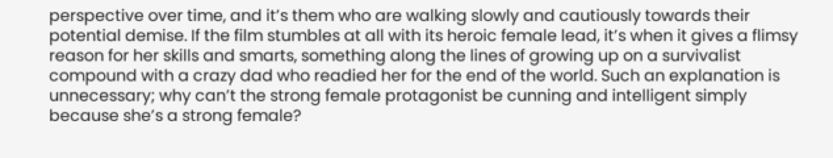perspective over time, and it’s them who are walking slowly and cautiously towards their potential demise. If the film stumbles at all with its heroic female lead, it’s when it gives a flimsy reason for her skills and smarts, something along the lines of growing up on a survivalist compound with a crazy dad who readied her for the end of the world. Such an explanation is unnecessary; why can’t the strong female protagonist be cunning and intelligent simply because she’s a strong female?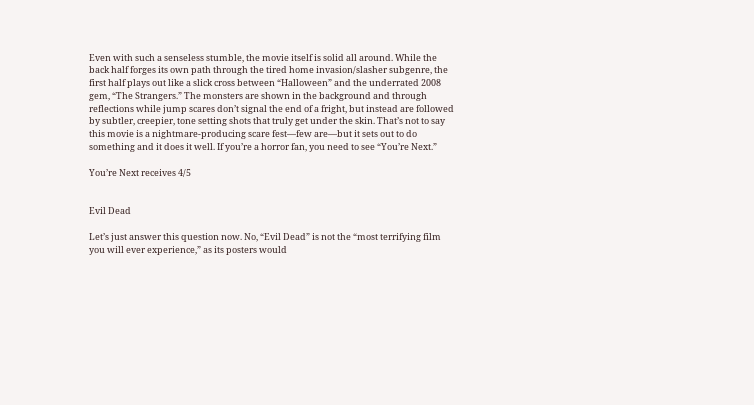Even with such a senseless stumble, the movie itself is solid all around. While the back half forges its own path through the tired home invasion/slasher subgenre, the first half plays out like a slick cross between “Halloween” and the underrated 2008 gem, “The Strangers.” The monsters are shown in the background and through reflections while jump scares don’t signal the end of a fright, but instead are followed by subtler, creepier, tone setting shots that truly get under the skin. That’s not to say this movie is a nightmare-producing scare fest—few are—but it sets out to do something and it does it well. If you’re a horror fan, you need to see “You’re Next.”

You’re Next receives 4/5


Evil Dead

Let’s just answer this question now. No, “Evil Dead” is not the “most terrifying film you will ever experience,” as its posters would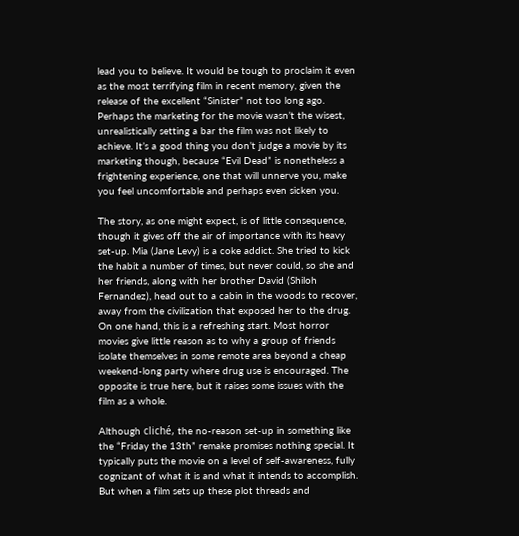lead you to believe. It would be tough to proclaim it even as the most terrifying film in recent memory, given the release of the excellent “Sinister” not too long ago. Perhaps the marketing for the movie wasn’t the wisest, unrealistically setting a bar the film was not likely to achieve. It’s a good thing you don’t judge a movie by its marketing though, because “Evil Dead” is nonetheless a frightening experience, one that will unnerve you, make you feel uncomfortable and perhaps even sicken you.

The story, as one might expect, is of little consequence, though it gives off the air of importance with its heavy set-up. Mia (Jane Levy) is a coke addict. She tried to kick the habit a number of times, but never could, so she and her friends, along with her brother David (Shiloh Fernandez), head out to a cabin in the woods to recover, away from the civilization that exposed her to the drug. On one hand, this is a refreshing start. Most horror movies give little reason as to why a group of friends isolate themselves in some remote area beyond a cheap weekend-long party where drug use is encouraged. The opposite is true here, but it raises some issues with the film as a whole.

Although cliché, the no-reason set-up in something like the “Friday the 13th” remake promises nothing special. It typically puts the movie on a level of self-awareness, fully cognizant of what it is and what it intends to accomplish. But when a film sets up these plot threads and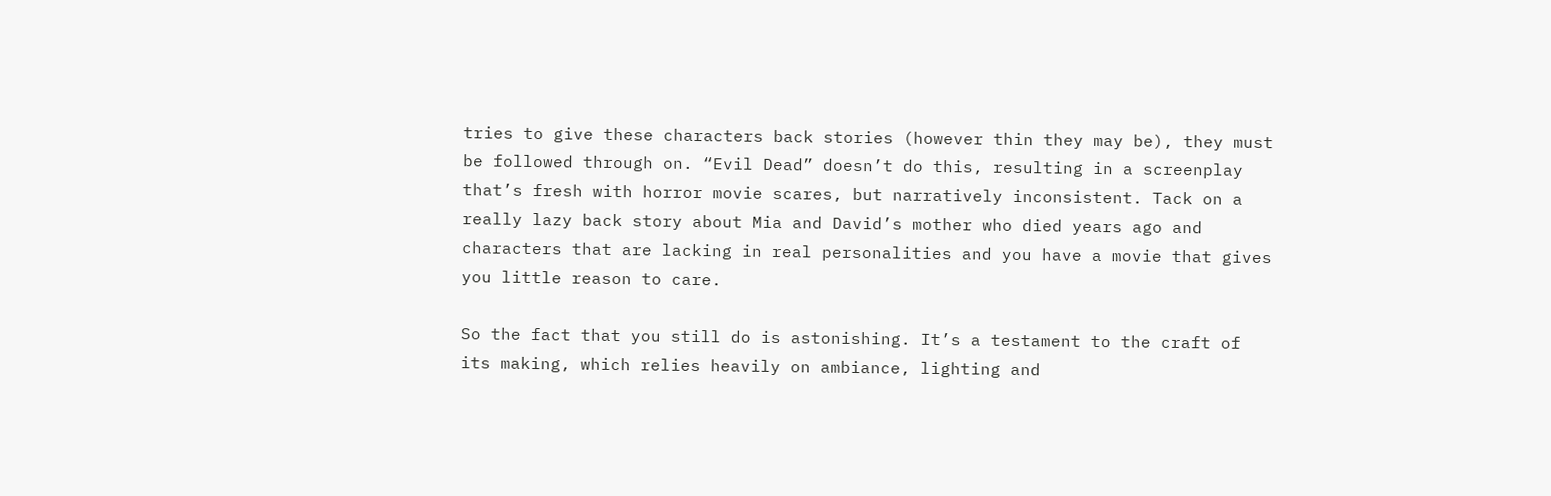tries to give these characters back stories (however thin they may be), they must be followed through on. “Evil Dead” doesn’t do this, resulting in a screenplay that’s fresh with horror movie scares, but narratively inconsistent. Tack on a really lazy back story about Mia and David’s mother who died years ago and characters that are lacking in real personalities and you have a movie that gives you little reason to care.

So the fact that you still do is astonishing. It’s a testament to the craft of its making, which relies heavily on ambiance, lighting and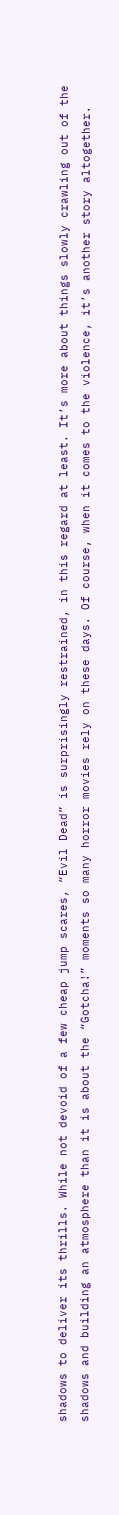shadows to deliver its thrills. While not devoid of a few cheap jump scares, “Evil Dead” is surprisingly restrained, in this regard at least. It’s more about things slowly crawling out of the shadows and building an atmosphere than it is about the “Gotcha!” moments so many horror movies rely on these days. Of course, when it comes to the violence, it’s another story altogether.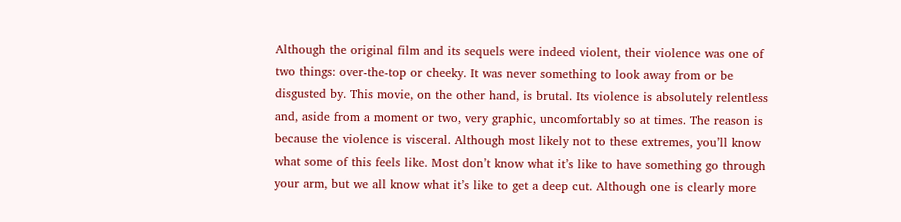Although the original film and its sequels were indeed violent, their violence was one of two things: over-the-top or cheeky. It was never something to look away from or be disgusted by. This movie, on the other hand, is brutal. Its violence is absolutely relentless and, aside from a moment or two, very graphic, uncomfortably so at times. The reason is because the violence is visceral. Although most likely not to these extremes, you’ll know what some of this feels like. Most don’t know what it’s like to have something go through your arm, but we all know what it’s like to get a deep cut. Although one is clearly more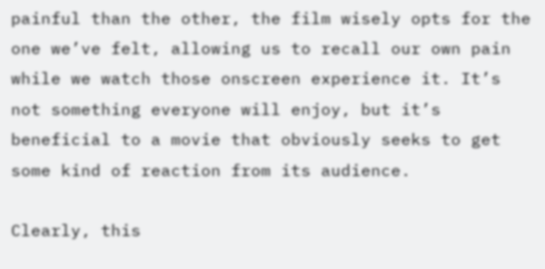painful than the other, the film wisely opts for the one we’ve felt, allowing us to recall our own pain while we watch those onscreen experience it. It’s not something everyone will enjoy, but it’s beneficial to a movie that obviously seeks to get some kind of reaction from its audience.

Clearly, this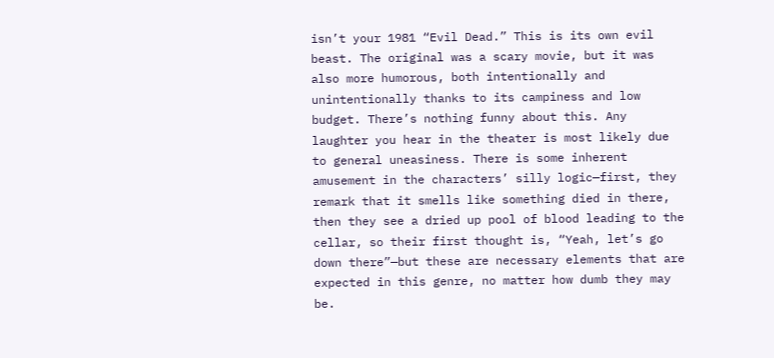isn’t your 1981 “Evil Dead.” This is its own evil beast. The original was a scary movie, but it was also more humorous, both intentionally and unintentionally thanks to its campiness and low budget. There’s nothing funny about this. Any laughter you hear in the theater is most likely due to general uneasiness. There is some inherent amusement in the characters’ silly logic—first, they remark that it smells like something died in there, then they see a dried up pool of blood leading to the cellar, so their first thought is, “Yeah, let’s go down there”—but these are necessary elements that are expected in this genre, no matter how dumb they may be.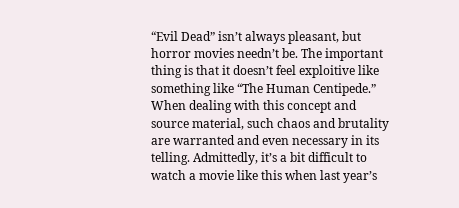“Evil Dead” isn’t always pleasant, but horror movies needn’t be. The important thing is that it doesn’t feel exploitive like something like “The Human Centipede.” When dealing with this concept and source material, such chaos and brutality are warranted and even necessary in its telling. Admittedly, it’s a bit difficult to watch a movie like this when last year’s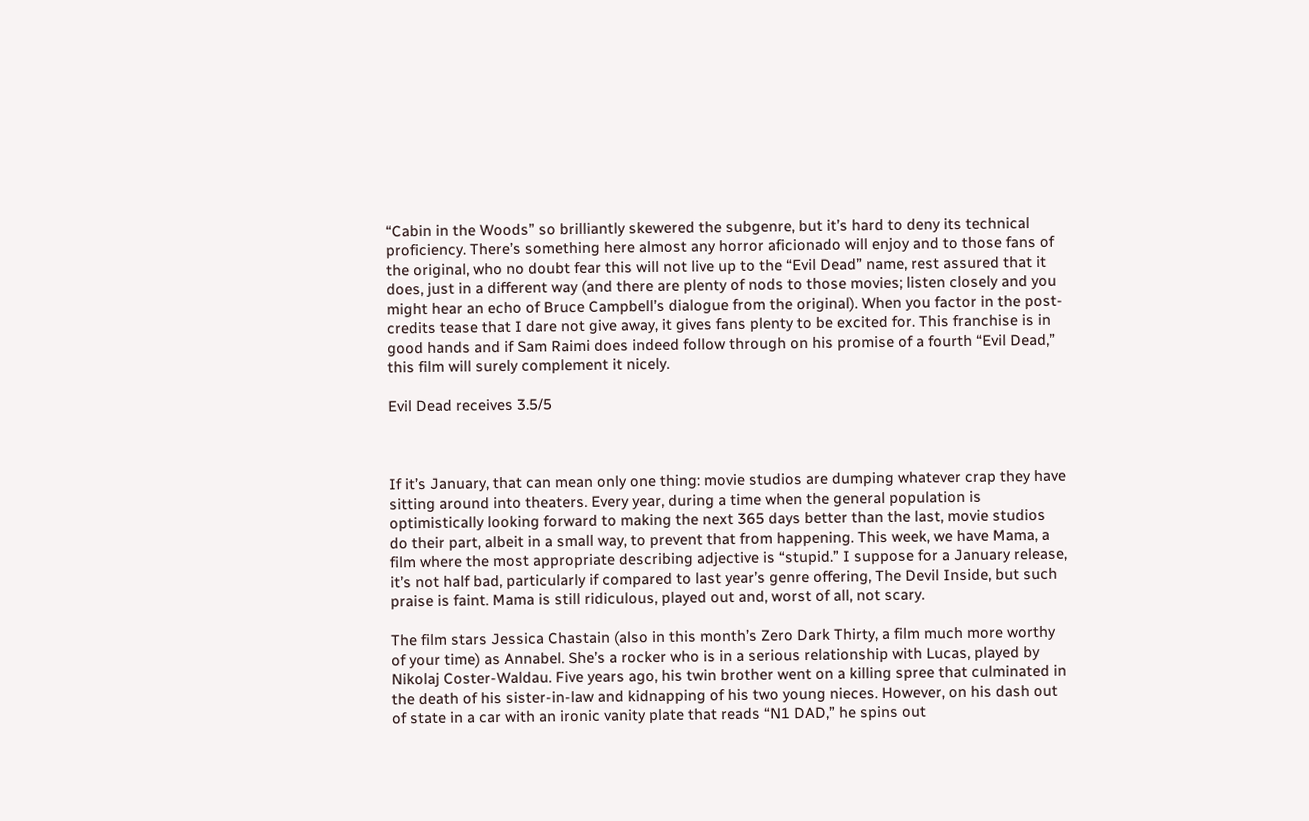“Cabin in the Woods” so brilliantly skewered the subgenre, but it’s hard to deny its technical proficiency. There’s something here almost any horror aficionado will enjoy and to those fans of the original, who no doubt fear this will not live up to the “Evil Dead” name, rest assured that it does, just in a different way (and there are plenty of nods to those movies; listen closely and you might hear an echo of Bruce Campbell’s dialogue from the original). When you factor in the post-credits tease that I dare not give away, it gives fans plenty to be excited for. This franchise is in good hands and if Sam Raimi does indeed follow through on his promise of a fourth “Evil Dead,” this film will surely complement it nicely.

Evil Dead receives 3.5/5



If it’s January, that can mean only one thing: movie studios are dumping whatever crap they have sitting around into theaters. Every year, during a time when the general population is optimistically looking forward to making the next 365 days better than the last, movie studios do their part, albeit in a small way, to prevent that from happening. This week, we have Mama, a film where the most appropriate describing adjective is “stupid.” I suppose for a January release, it’s not half bad, particularly if compared to last year’s genre offering, The Devil Inside, but such praise is faint. Mama is still ridiculous, played out and, worst of all, not scary.

The film stars Jessica Chastain (also in this month’s Zero Dark Thirty, a film much more worthy of your time) as Annabel. She’s a rocker who is in a serious relationship with Lucas, played by Nikolaj Coster-Waldau. Five years ago, his twin brother went on a killing spree that culminated in the death of his sister-in-law and kidnapping of his two young nieces. However, on his dash out of state in a car with an ironic vanity plate that reads “N1 DAD,” he spins out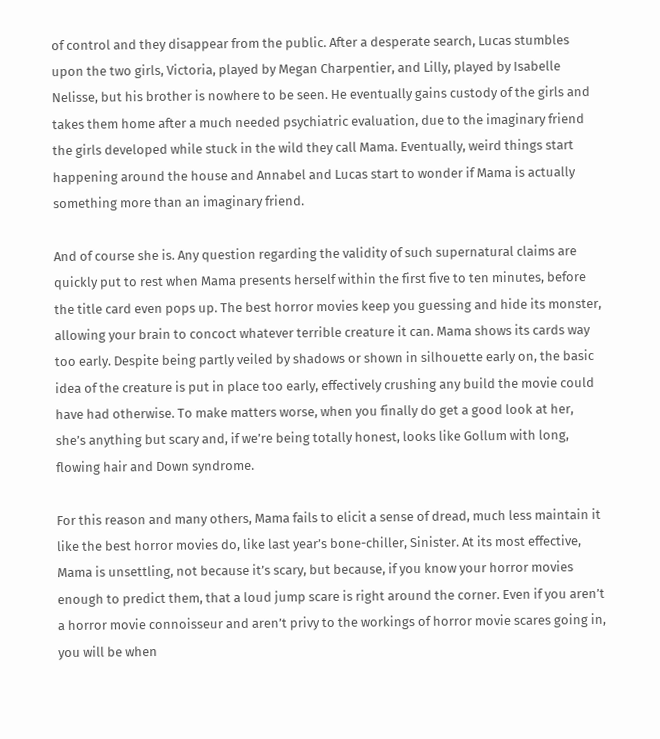of control and they disappear from the public. After a desperate search, Lucas stumbles upon the two girls, Victoria, played by Megan Charpentier, and Lilly, played by Isabelle Nelisse, but his brother is nowhere to be seen. He eventually gains custody of the girls and takes them home after a much needed psychiatric evaluation, due to the imaginary friend the girls developed while stuck in the wild they call Mama. Eventually, weird things start happening around the house and Annabel and Lucas start to wonder if Mama is actually something more than an imaginary friend.

And of course she is. Any question regarding the validity of such supernatural claims are quickly put to rest when Mama presents herself within the first five to ten minutes, before the title card even pops up. The best horror movies keep you guessing and hide its monster, allowing your brain to concoct whatever terrible creature it can. Mama shows its cards way too early. Despite being partly veiled by shadows or shown in silhouette early on, the basic idea of the creature is put in place too early, effectively crushing any build the movie could have had otherwise. To make matters worse, when you finally do get a good look at her, she’s anything but scary and, if we’re being totally honest, looks like Gollum with long, flowing hair and Down syndrome.

For this reason and many others, Mama fails to elicit a sense of dread, much less maintain it like the best horror movies do, like last year’s bone-chiller, Sinister. At its most effective, Mama is unsettling, not because it’s scary, but because, if you know your horror movies enough to predict them, that a loud jump scare is right around the corner. Even if you aren’t a horror movie connoisseur and aren’t privy to the workings of horror movie scares going in, you will be when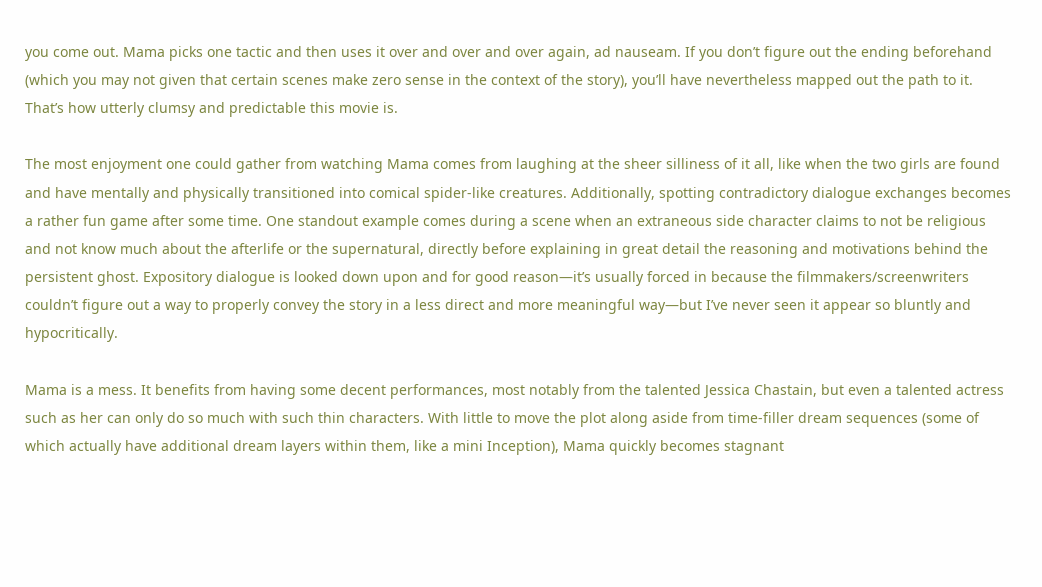you come out. Mama picks one tactic and then uses it over and over and over again, ad nauseam. If you don’t figure out the ending beforehand (which you may not given that certain scenes make zero sense in the context of the story), you’ll have nevertheless mapped out the path to it. That’s how utterly clumsy and predictable this movie is.

The most enjoyment one could gather from watching Mama comes from laughing at the sheer silliness of it all, like when the two girls are found and have mentally and physically transitioned into comical spider-like creatures. Additionally, spotting contradictory dialogue exchanges becomes a rather fun game after some time. One standout example comes during a scene when an extraneous side character claims to not be religious and not know much about the afterlife or the supernatural, directly before explaining in great detail the reasoning and motivations behind the persistent ghost. Expository dialogue is looked down upon and for good reason—it’s usually forced in because the filmmakers/screenwriters couldn’t figure out a way to properly convey the story in a less direct and more meaningful way—but I’ve never seen it appear so bluntly and hypocritically.

Mama is a mess. It benefits from having some decent performances, most notably from the talented Jessica Chastain, but even a talented actress such as her can only do so much with such thin characters. With little to move the plot along aside from time-filler dream sequences (some of which actually have additional dream layers within them, like a mini Inception), Mama quickly becomes stagnant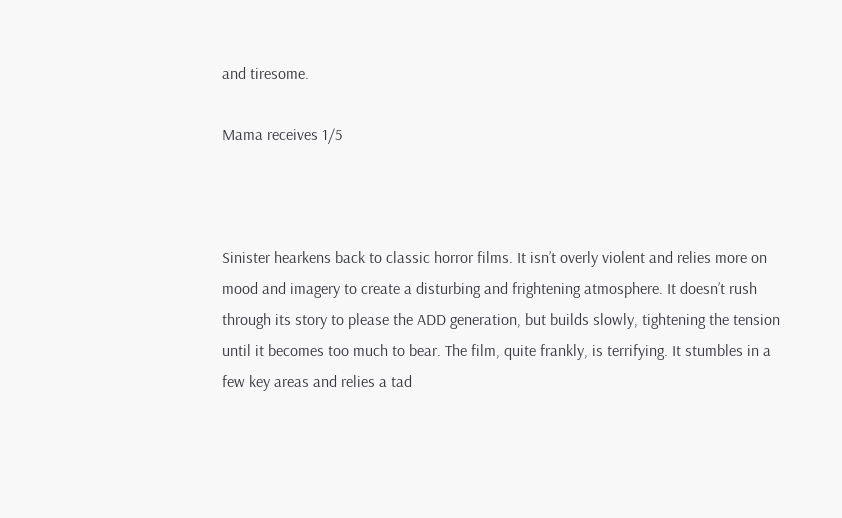and tiresome.

Mama receives 1/5



Sinister hearkens back to classic horror films. It isn’t overly violent and relies more on mood and imagery to create a disturbing and frightening atmosphere. It doesn’t rush through its story to please the ADD generation, but builds slowly, tightening the tension until it becomes too much to bear. The film, quite frankly, is terrifying. It stumbles in a few key areas and relies a tad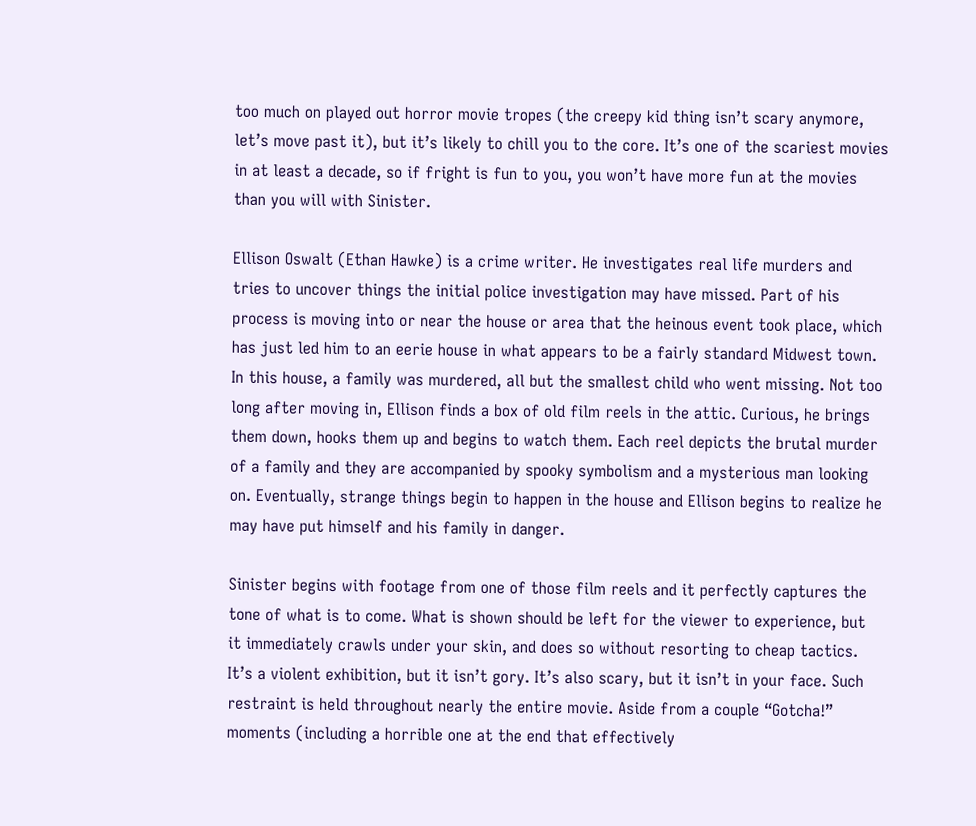too much on played out horror movie tropes (the creepy kid thing isn’t scary anymore, let’s move past it), but it’s likely to chill you to the core. It’s one of the scariest movies in at least a decade, so if fright is fun to you, you won’t have more fun at the movies than you will with Sinister.

Ellison Oswalt (Ethan Hawke) is a crime writer. He investigates real life murders and tries to uncover things the initial police investigation may have missed. Part of his process is moving into or near the house or area that the heinous event took place, which has just led him to an eerie house in what appears to be a fairly standard Midwest town. In this house, a family was murdered, all but the smallest child who went missing. Not too long after moving in, Ellison finds a box of old film reels in the attic. Curious, he brings them down, hooks them up and begins to watch them. Each reel depicts the brutal murder of a family and they are accompanied by spooky symbolism and a mysterious man looking on. Eventually, strange things begin to happen in the house and Ellison begins to realize he may have put himself and his family in danger.

Sinister begins with footage from one of those film reels and it perfectly captures the tone of what is to come. What is shown should be left for the viewer to experience, but it immediately crawls under your skin, and does so without resorting to cheap tactics. It’s a violent exhibition, but it isn’t gory. It’s also scary, but it isn’t in your face. Such restraint is held throughout nearly the entire movie. Aside from a couple “Gotcha!” moments (including a horrible one at the end that effectively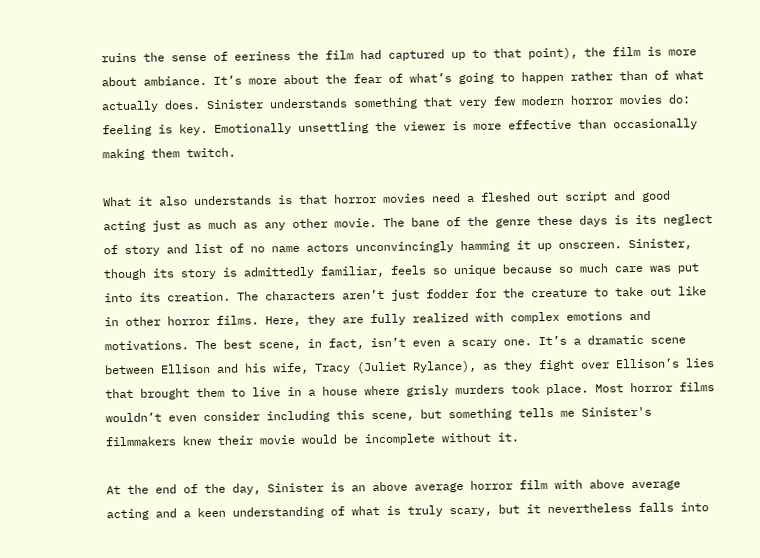ruins the sense of eeriness the film had captured up to that point), the film is more about ambiance. It’s more about the fear of what’s going to happen rather than of what actually does. Sinister understands something that very few modern horror movies do: feeling is key. Emotionally unsettling the viewer is more effective than occasionally making them twitch.

What it also understands is that horror movies need a fleshed out script and good acting just as much as any other movie. The bane of the genre these days is its neglect of story and list of no name actors unconvincingly hamming it up onscreen. Sinister, though its story is admittedly familiar, feels so unique because so much care was put into its creation. The characters aren’t just fodder for the creature to take out like in other horror films. Here, they are fully realized with complex emotions and motivations. The best scene, in fact, isn’t even a scary one. It’s a dramatic scene between Ellison and his wife, Tracy (Juliet Rylance), as they fight over Ellison’s lies that brought them to live in a house where grisly murders took place. Most horror films wouldn’t even consider including this scene, but something tells me Sinister's filmmakers knew their movie would be incomplete without it.

At the end of the day, Sinister is an above average horror film with above average acting and a keen understanding of what is truly scary, but it nevertheless falls into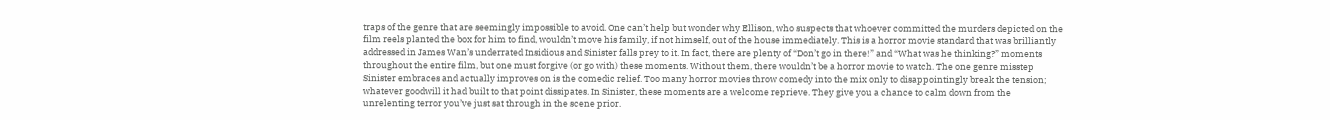traps of the genre that are seemingly impossible to avoid. One can’t help but wonder why Ellison, who suspects that whoever committed the murders depicted on the film reels planted the box for him to find, wouldn’t move his family, if not himself, out of the house immediately. This is a horror movie standard that was brilliantly addressed in James Wan’s underrated Insidious and Sinister falls prey to it. In fact, there are plenty of “Don’t go in there!” and “What was he thinking?” moments throughout the entire film, but one must forgive (or go with) these moments. Without them, there wouldn’t be a horror movie to watch. The one genre misstep Sinister embraces and actually improves on is the comedic relief. Too many horror movies throw comedy into the mix only to disappointingly break the tension; whatever goodwill it had built to that point dissipates. In Sinister, these moments are a welcome reprieve. They give you a chance to calm down from the unrelenting terror you’ve just sat through in the scene prior.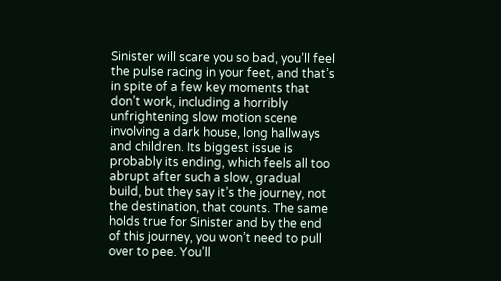Sinister will scare you so bad, you’ll feel the pulse racing in your feet, and that’s in spite of a few key moments that don’t work, including a horribly unfrightening slow motion scene involving a dark house, long hallways and children. Its biggest issue is probably its ending, which feels all too abrupt after such a slow, gradual build, but they say it’s the journey, not the destination, that counts. The same holds true for Sinister and by the end of this journey, you won’t need to pull over to pee. You’ll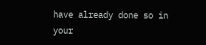have already done so in your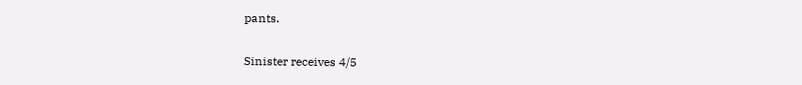pants.

Sinister receives 4/5